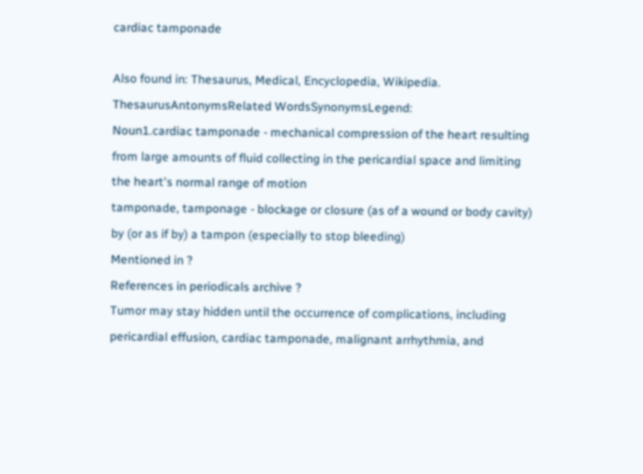cardiac tamponade

Also found in: Thesaurus, Medical, Encyclopedia, Wikipedia.
ThesaurusAntonymsRelated WordsSynonymsLegend:
Noun1.cardiac tamponade - mechanical compression of the heart resulting from large amounts of fluid collecting in the pericardial space and limiting the heart's normal range of motion
tamponade, tamponage - blockage or closure (as of a wound or body cavity) by (or as if by) a tampon (especially to stop bleeding)
Mentioned in ?
References in periodicals archive ?
Tumor may stay hidden until the occurrence of complications, including pericardial effusion, cardiac tamponade, malignant arrhythmia, and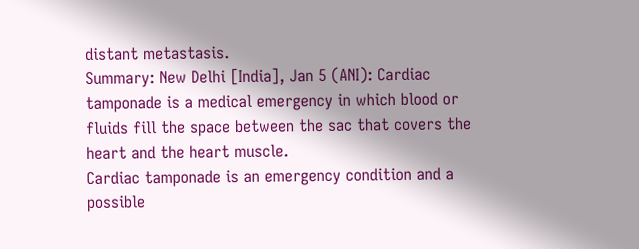distant metastasis.
Summary: New Delhi [India], Jan 5 (ANI): Cardiac tamponade is a medical emergency in which blood or fluids fill the space between the sac that covers the heart and the heart muscle.
Cardiac tamponade is an emergency condition and a possible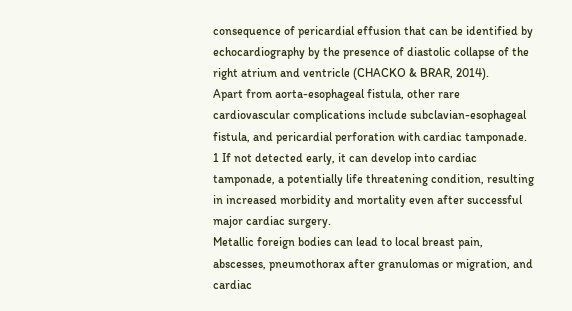consequence of pericardial effusion that can be identified by echocardiography by the presence of diastolic collapse of the right atrium and ventricle (CHACKO & BRAR, 2014).
Apart from aorta-esophageal fistula, other rare cardiovascular complications include subclavian-esophageal fistula, and pericardial perforation with cardiac tamponade.
1 If not detected early, it can develop into cardiac tamponade, a potentially life threatening condition, resulting in increased morbidity and mortality even after successful major cardiac surgery.
Metallic foreign bodies can lead to local breast pain, abscesses, pneumothorax after granulomas or migration, and cardiac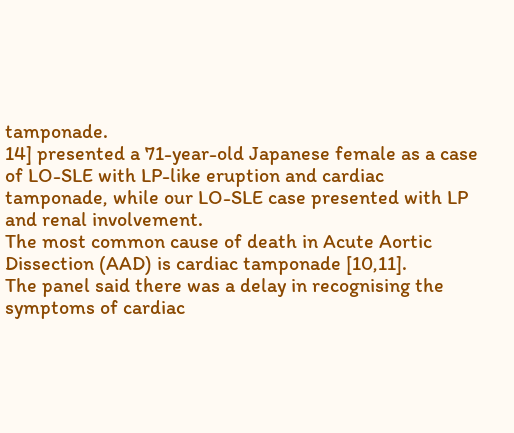tamponade.
14] presented a 71-year-old Japanese female as a case of LO-SLE with LP-like eruption and cardiac tamponade, while our LO-SLE case presented with LP and renal involvement.
The most common cause of death in Acute Aortic Dissection (AAD) is cardiac tamponade [10,11].
The panel said there was a delay in recognising the symptoms of cardiac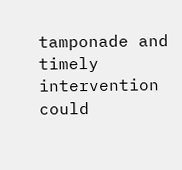tamponade and timely intervention could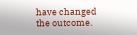have changed the outcome.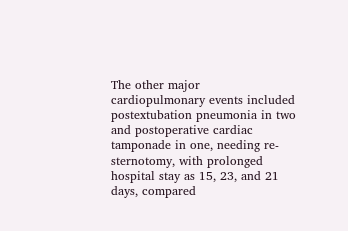The other major cardiopulmonary events included postextubation pneumonia in two and postoperative cardiac tamponade in one, needing re-sternotomy, with prolonged hospital stay as 15, 23, and 21 days, compared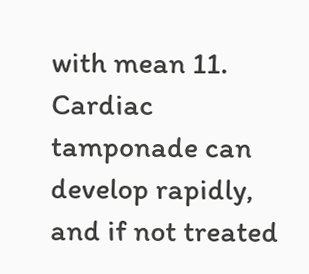with mean 11.
Cardiac tamponade can develop rapidly, and if not treated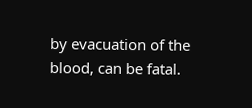by evacuation of the blood, can be fatal.